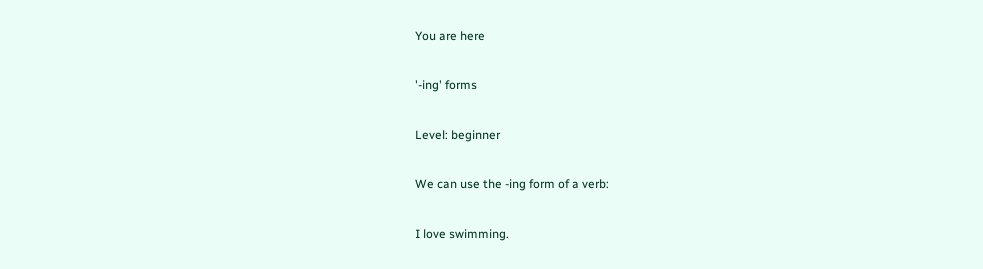You are here

'-ing' forms

Level: beginner

We can use the -ing form of a verb:

I love swimming.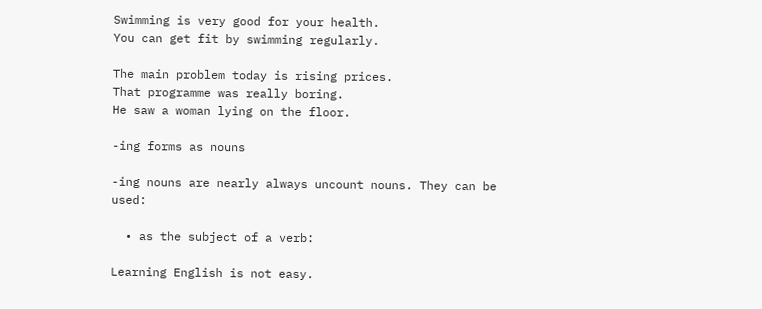Swimming is very good for your health.
You can get fit by swimming regularly.

The main problem today is rising prices.
That programme was really boring.
He saw a woman lying on the floor.

-ing forms as nouns

-ing nouns are nearly always uncount nouns. They can be used:

  • as the subject of a verb:

Learning English is not easy.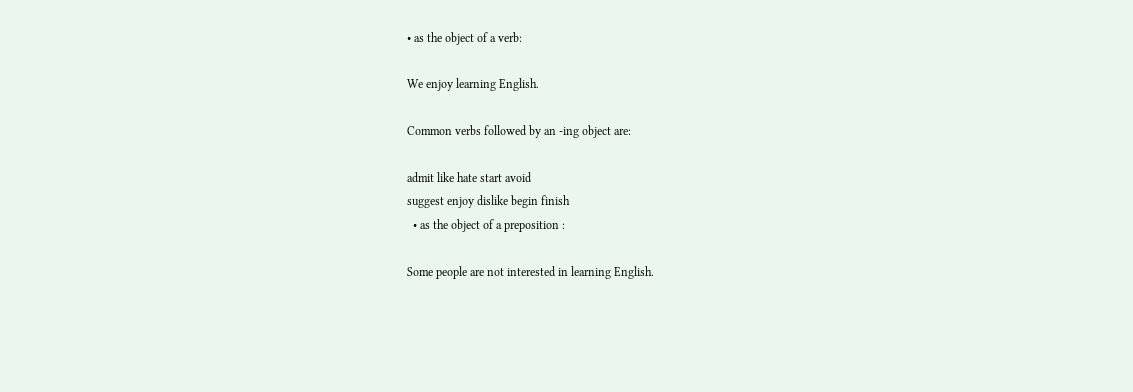• as the object of a verb:

We enjoy learning English.

Common verbs followed by an -ing object are:

admit like hate start avoid
suggest enjoy dislike begin finish
  • as the object of a preposition :

Some people are not interested in learning English.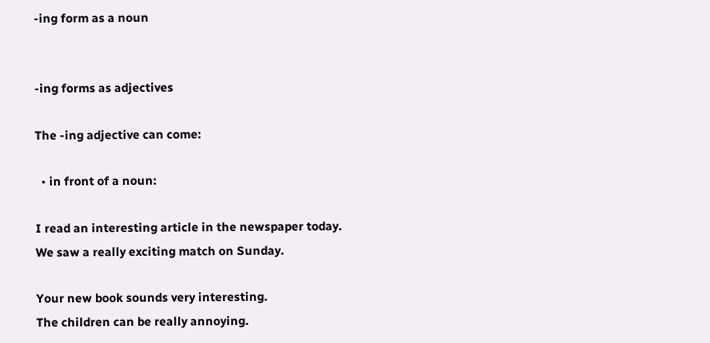-ing form as a noun


-ing forms as adjectives

The -ing adjective can come:

  • in front of a noun:

I read an interesting article in the newspaper today.
We saw a really exciting match on Sunday.

Your new book sounds very interesting.
The children can be really annoying.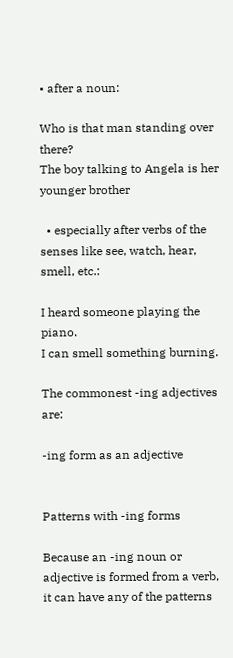• after a noun:

Who is that man standing over there?
The boy talking to Angela is her younger brother

  • especially after verbs of the senses like see, watch, hear, smell, etc.:

I heard someone playing the piano.
I can smell something burning.

The commonest -ing adjectives are:

-ing form as an adjective


Patterns with -ing forms

Because an -ing noun or adjective is formed from a verb, it can have any of the patterns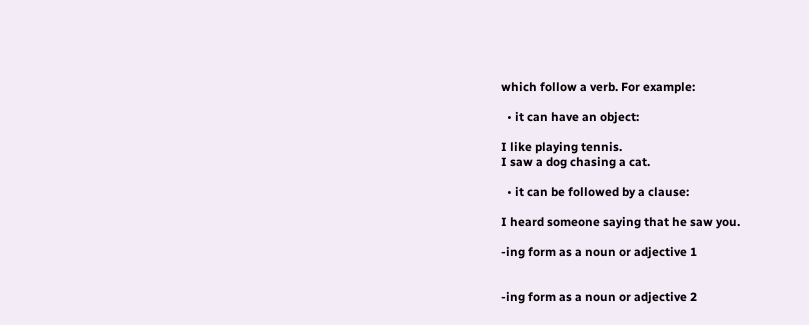which follow a verb. For example:

  • it can have an object:

I like playing tennis.
I saw a dog chasing a cat.

  • it can be followed by a clause:

I heard someone saying that he saw you.

-ing form as a noun or adjective 1


-ing form as a noun or adjective 2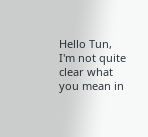Hello Tun,
I'm not quite clear what you mean in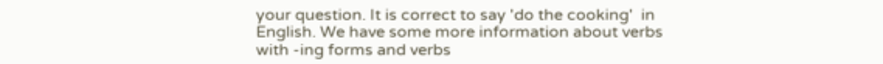your question. It is correct to say 'do the cooking'  in English. We have some more information about verbs with -ing forms and verbs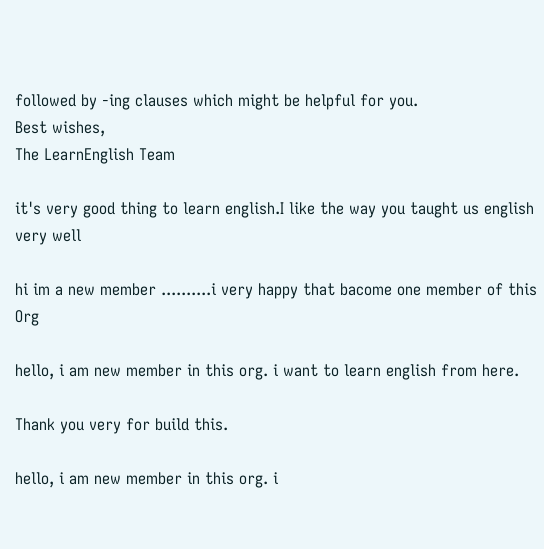followed by -ing clauses which might be helpful for you.
Best wishes,
The LearnEnglish Team

it's very good thing to learn english.I like the way you taught us english very well

hi im a new member ..........i very happy that bacome one member of this Org

hello, i am new member in this org. i want to learn english from here.

Thank you very for build this.

hello, i am new member in this org. i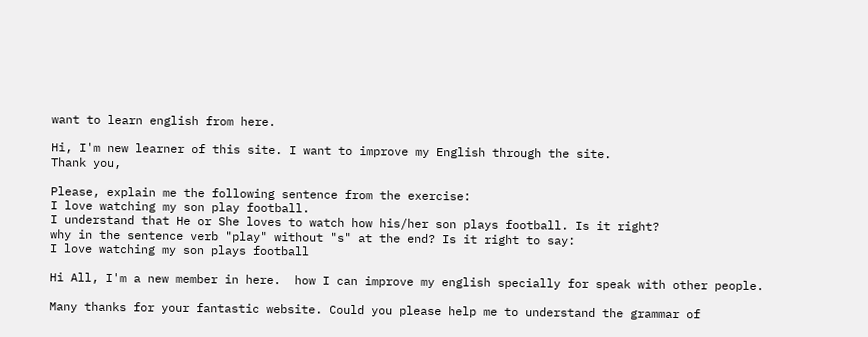want to learn english from here.

Hi, I'm new learner of this site. I want to improve my English through the site.
Thank you,

Please, explain me the following sentence from the exercise:
I love watching my son play football.
I understand that He or She loves to watch how his/her son plays football. Is it right?
why in the sentence verb "play" without "s" at the end? Is it right to say:
I love watching my son plays football

Hi All, I'm a new member in here.  how I can improve my english specially for speak with other people.

Many thanks for your fantastic website. Could you please help me to understand the grammar of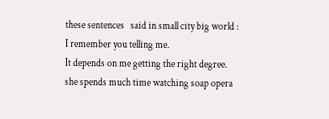these sentences   said in small city big world :
I remember you telling me.
It depends on me getting the right degree.
she spends much time watching soap opera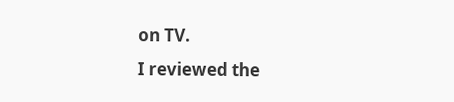on TV.
I reviewed the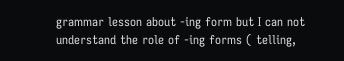grammar lesson about -ing form but I can not understand the role of -ing forms ( telling,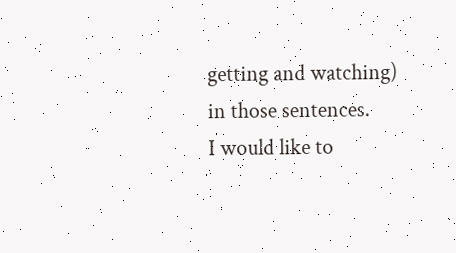getting and watching) in those sentences.
I would like to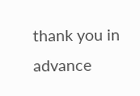thank you in advance